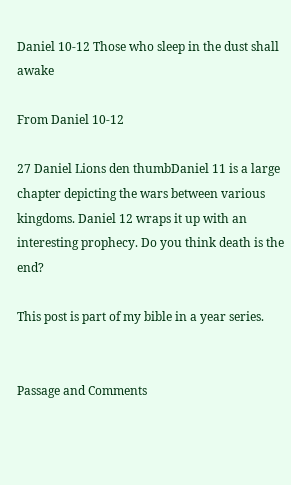Daniel 10-12 Those who sleep in the dust shall awake

From Daniel 10-12

27 Daniel Lions den thumbDaniel 11 is a large chapter depicting the wars between various kingdoms. Daniel 12 wraps it up with an interesting prophecy. Do you think death is the end?

This post is part of my bible in a year series.


Passage and Comments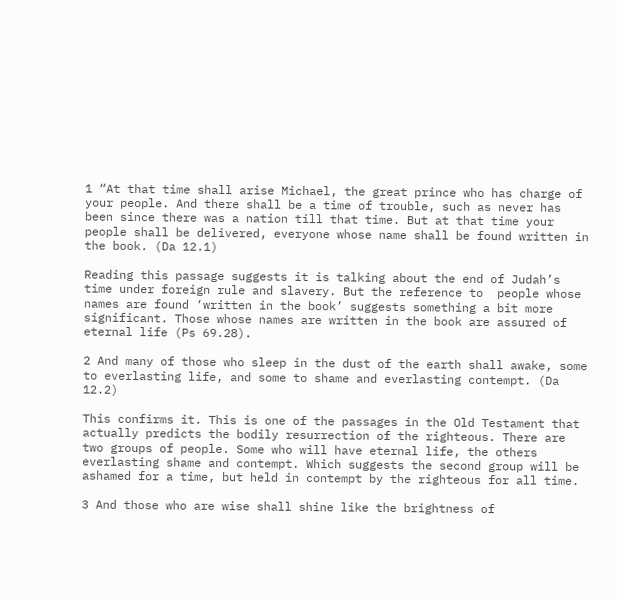1 “At that time shall arise Michael, the great prince who has charge of your people. And there shall be a time of trouble, such as never has been since there was a nation till that time. But at that time your people shall be delivered, everyone whose name shall be found written in the book. (Da 12.1)

Reading this passage suggests it is talking about the end of Judah’s time under foreign rule and slavery. But the reference to  people whose names are found ‘written in the book’ suggests something a bit more significant. Those whose names are written in the book are assured of eternal life (Ps 69.28).

2 And many of those who sleep in the dust of the earth shall awake, some to everlasting life, and some to shame and everlasting contempt. (Da 12.2)

This confirms it. This is one of the passages in the Old Testament that actually predicts the bodily resurrection of the righteous. There are two groups of people. Some who will have eternal life, the others everlasting shame and contempt. Which suggests the second group will be ashamed for a time, but held in contempt by the righteous for all time.

3 And those who are wise shall shine like the brightness of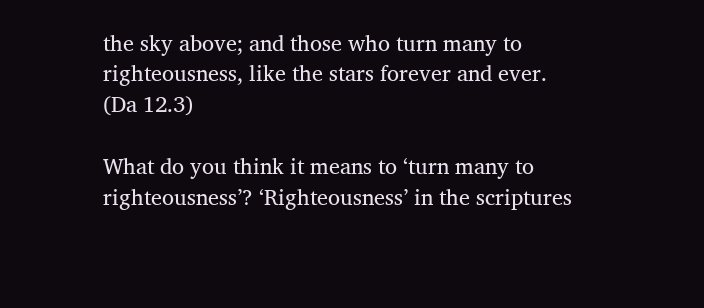the sky above; and those who turn many to righteousness, like the stars forever and ever. (Da 12.3)

What do you think it means to ‘turn many to righteousness’? ‘Righteousness’ in the scriptures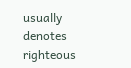usually denotes righteous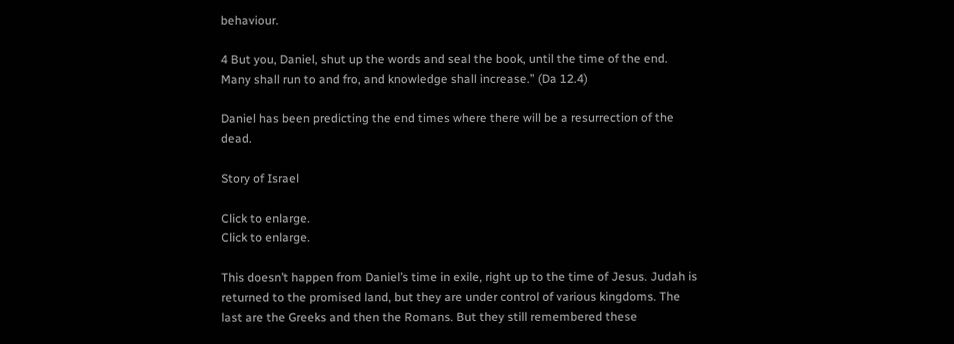behaviour.

4 But you, Daniel, shut up the words and seal the book, until the time of the end. Many shall run to and fro, and knowledge shall increase.” (Da 12.4)

Daniel has been predicting the end times where there will be a resurrection of the dead.

Story of Israel

Click to enlarge.
Click to enlarge.

This doesn’t happen from Daniel’s time in exile, right up to the time of Jesus. Judah is returned to the promised land, but they are under control of various kingdoms. The last are the Greeks and then the Romans. But they still remembered these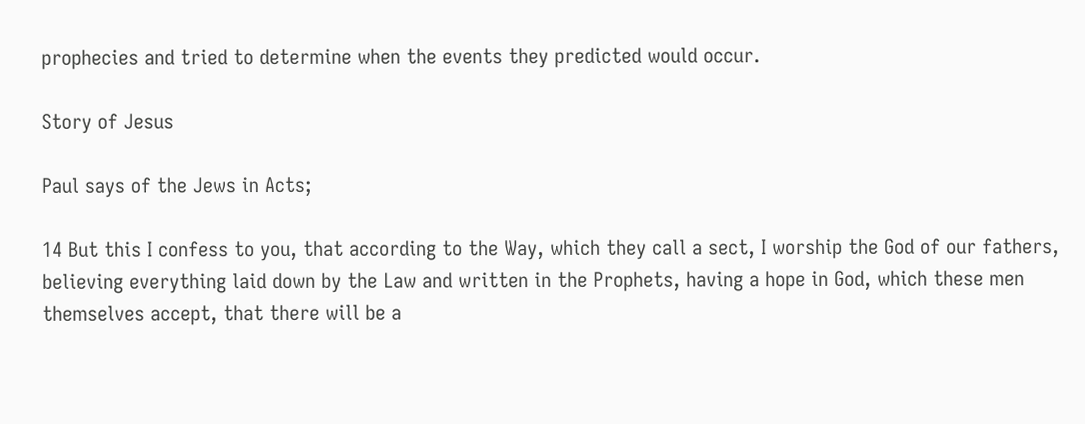prophecies and tried to determine when the events they predicted would occur.

Story of Jesus

Paul says of the Jews in Acts;

14 But this I confess to you, that according to the Way, which they call a sect, I worship the God of our fathers, believing everything laid down by the Law and written in the Prophets, having a hope in God, which these men themselves accept, that there will be a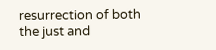resurrection of both the just and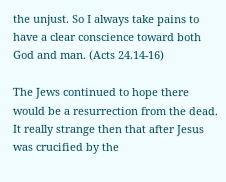the unjust. So I always take pains to have a clear conscience toward both God and man. (Acts 24.14-16)

The Jews continued to hope there would be a resurrection from the dead. It really strange then that after Jesus was crucified by the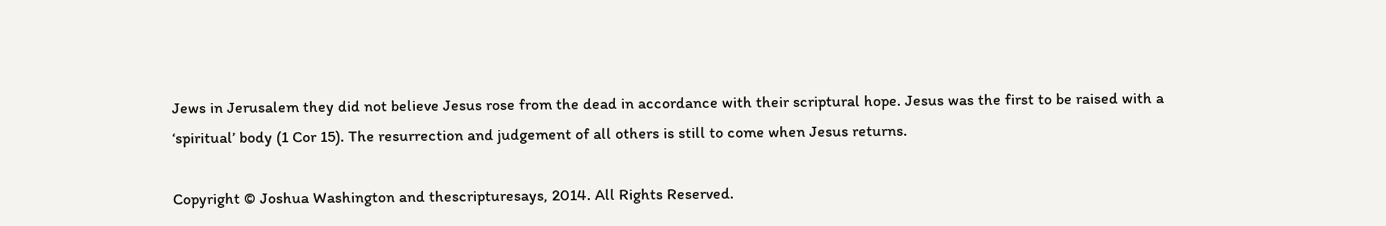Jews in Jerusalem they did not believe Jesus rose from the dead in accordance with their scriptural hope. Jesus was the first to be raised with a ‘spiritual’ body (1 Cor 15). The resurrection and judgement of all others is still to come when Jesus returns.

Copyright © Joshua Washington and thescripturesays, 2014. All Rights Reserved.